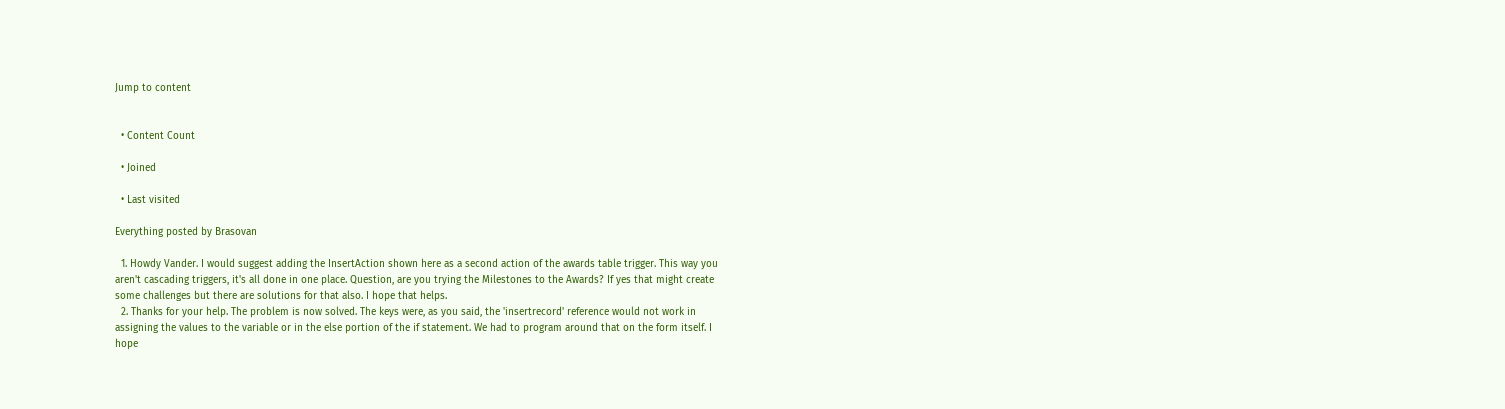Jump to content


  • Content Count

  • Joined

  • Last visited

Everything posted by Brasovan

  1. Howdy Vander. I would suggest adding the InsertAction shown here as a second action of the awards table trigger. This way you aren't cascading triggers, it's all done in one place. Question, are you trying the Milestones to the Awards? If yes that might create some challenges but there are solutions for that also. I hope that helps.
  2. Thanks for your help. The problem is now solved. The keys were, as you said, the 'insertrecord' reference would not work in assigning the values to the variable or in the else portion of the if statement. We had to program around that on the form itself. I hope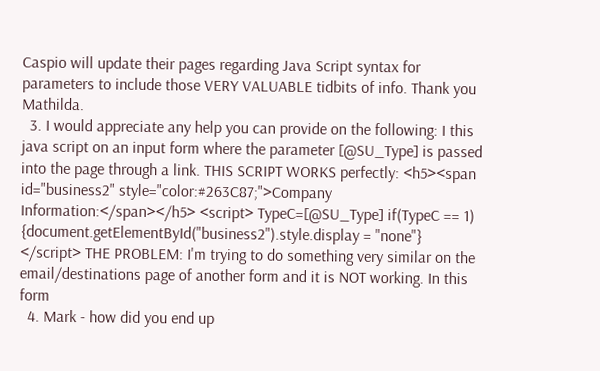Caspio will update their pages regarding Java Script syntax for parameters to include those VERY VALUABLE tidbits of info. Thank you Mathilda.
  3. I would appreciate any help you can provide on the following: I this java script on an input form where the parameter [@SU_Type] is passed into the page through a link. THIS SCRIPT WORKS perfectly: <h5><span id="business2" style="color:#263C87;">Company Information:</span></h5> <script> TypeC=[@SU_Type] if(TypeC == 1) {document.getElementById("business2").style.display = "none"} </script> THE PROBLEM: I'm trying to do something very similar on the email/destinations page of another form and it is NOT working. In this form
  4. Mark - how did you end up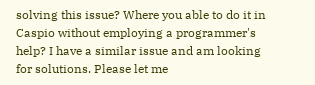solving this issue? Where you able to do it in Caspio without employing a programmer's help? I have a similar issue and am looking for solutions. Please let me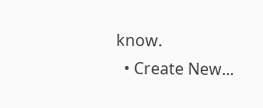know.
  • Create New...